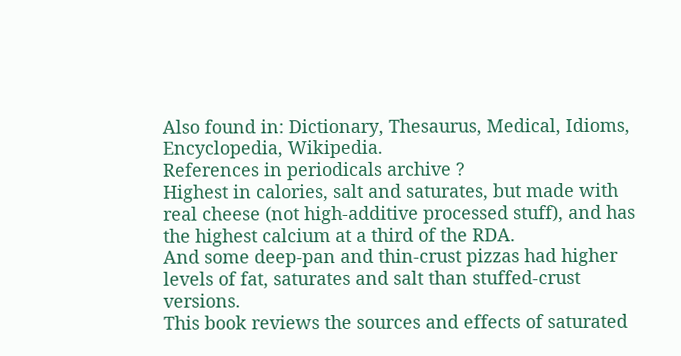Also found in: Dictionary, Thesaurus, Medical, Idioms, Encyclopedia, Wikipedia.
References in periodicals archive ?
Highest in calories, salt and saturates, but made with real cheese (not high-additive processed stuff), and has the highest calcium at a third of the RDA.
And some deep-pan and thin-crust pizzas had higher levels of fat, saturates and salt than stuffed-crust versions.
This book reviews the sources and effects of saturated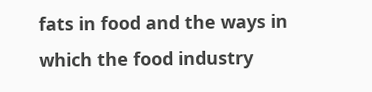fats in food and the ways in which the food industry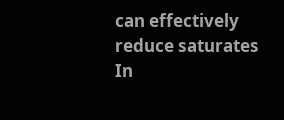can effectively reduce saturates
In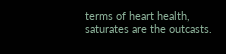terms of heart health, saturates are the outcasts.